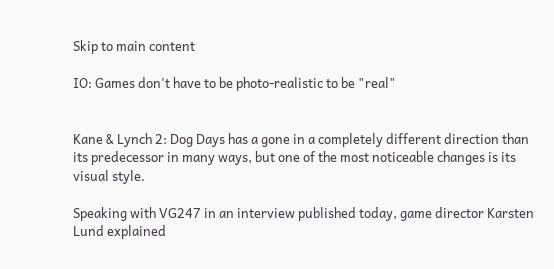Skip to main content

IO: Games don't have to be photo-realistic to be "real"


Kane & Lynch 2: Dog Days has a gone in a completely different direction than its predecessor in many ways, but one of the most noticeable changes is its visual style.

Speaking with VG247 in an interview published today, game director Karsten Lund explained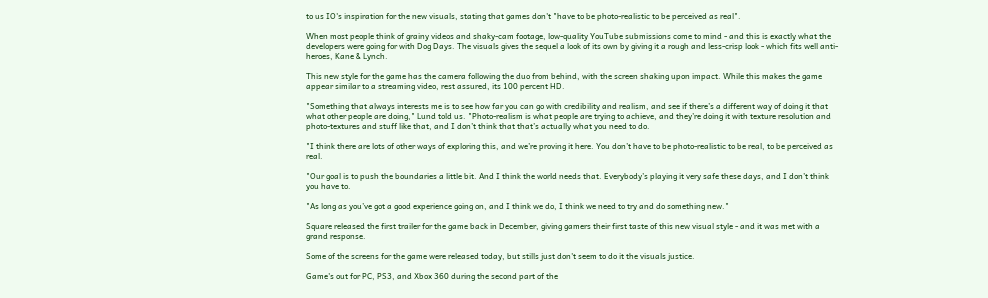to us IO's inspiration for the new visuals, stating that games don't "have to be photo-realistic to be perceived as real".

When most people think of grainy videos and shaky-cam footage, low-quality YouTube submissions come to mind - and this is exactly what the developers were going for with Dog Days. The visuals gives the sequel a look of its own by giving it a rough and less-crisp look - which fits well anti-heroes, Kane & Lynch.

This new style for the game has the camera following the duo from behind, with the screen shaking upon impact. While this makes the game appear similar to a streaming video, rest assured, its 100 percent HD.

"Something that always interests me is to see how far you can go with credibility and realism, and see if there’s a different way of doing it that what other people are doing," Lund told us. "Photo-realism is what people are trying to achieve, and they’re doing it with texture resolution and photo-textures and stuff like that, and I don’t think that that’s actually what you need to do.

"I think there are lots of other ways of exploring this, and we’re proving it here. You don’t have to be photo-realistic to be real, to be perceived as real.

"Our goal is to push the boundaries a little bit. And I think the world needs that. Everybody’s playing it very safe these days, and I don’t think you have to.

"As long as you’ve got a good experience going on, and I think we do, I think we need to try and do something new."

Square released the first trailer for the game back in December, giving gamers their first taste of this new visual style - and it was met with a grand response.

Some of the screens for the game were released today, but stills just don't seem to do it the visuals justice.

Game's out for PC, PS3, and Xbox 360 during the second part of the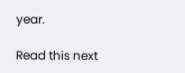year.

Read this next